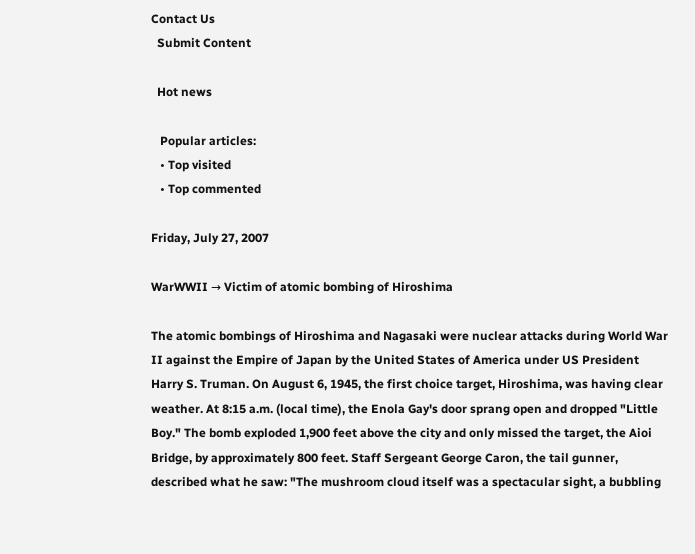Contact Us
  Submit Content

  Hot news

   Popular articles:
   • Top visited
   • Top commented

Friday, July 27, 2007

WarWWII → Victim of atomic bombing of Hiroshima

The atomic bombings of Hiroshima and Nagasaki were nuclear attacks during World War II against the Empire of Japan by the United States of America under US President Harry S. Truman. On August 6, 1945, the first choice target, Hiroshima, was having clear weather. At 8:15 a.m. (local time), the Enola Gay's door sprang open and dropped "Little Boy." The bomb exploded 1,900 feet above the city and only missed the target, the Aioi Bridge, by approximately 800 feet. Staff Sergeant George Caron, the tail gunner, described what he saw: "The mushroom cloud itself was a spectacular sight, a bubbling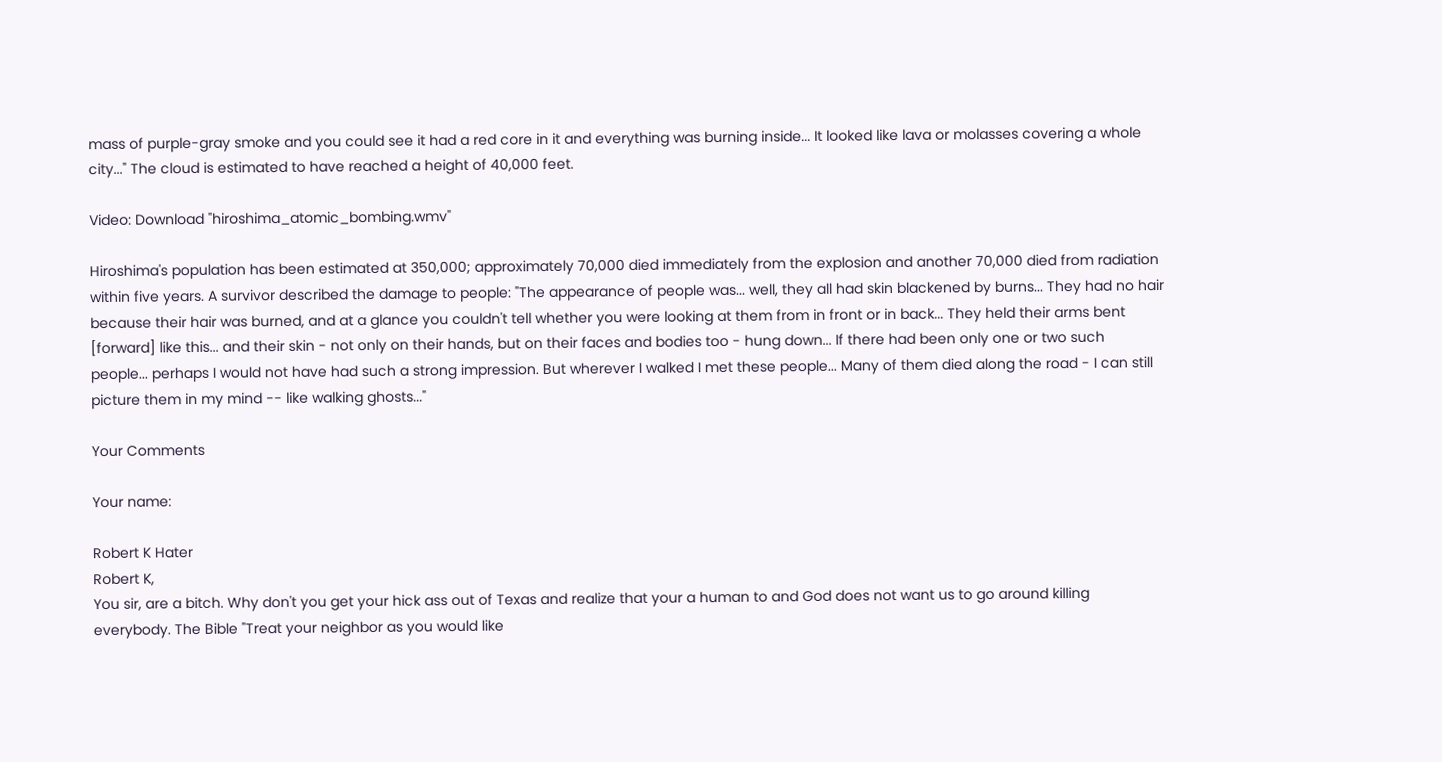mass of purple-gray smoke and you could see it had a red core in it and everything was burning inside... It looked like lava or molasses covering a whole city..." The cloud is estimated to have reached a height of 40,000 feet.

Video: Download "hiroshima_atomic_bombing.wmv"

Hiroshima's population has been estimated at 350,000; approximately 70,000 died immediately from the explosion and another 70,000 died from radiation within five years. A survivor described the damage to people: "The appearance of people was... well, they all had skin blackened by burns... They had no hair because their hair was burned, and at a glance you couldn't tell whether you were looking at them from in front or in back... They held their arms bent [forward] like this... and their skin - not only on their hands, but on their faces and bodies too - hung down... If there had been only one or two such people... perhaps I would not have had such a strong impression. But wherever I walked I met these people... Many of them died along the road - I can still picture them in my mind -- like walking ghosts..."

Your Comments

Your name:

Robert K Hater
Robert K,
You sir, are a bitch. Why don't you get your hick ass out of Texas and realize that your a human to and God does not want us to go around killing everybody. The Bible "Treat your neighbor as you would like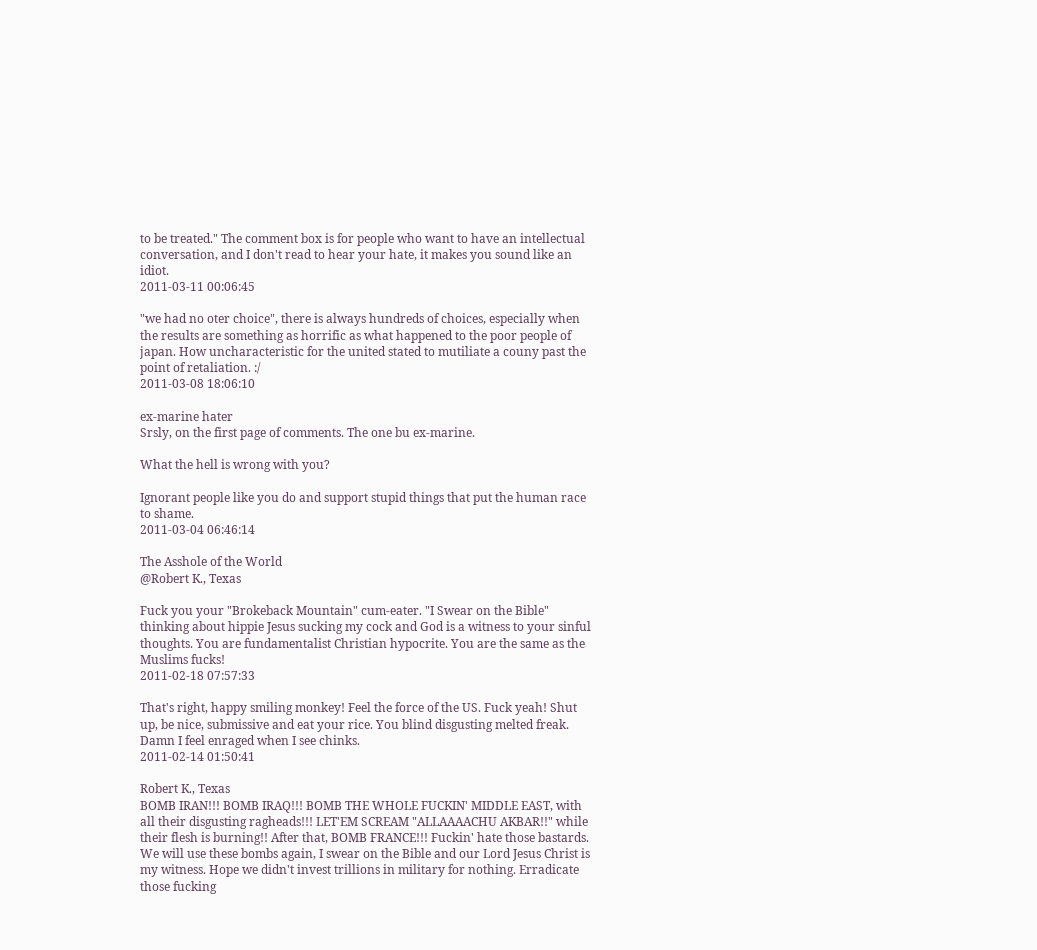to be treated." The comment box is for people who want to have an intellectual conversation, and I don't read to hear your hate, it makes you sound like an idiot.
2011-03-11 00:06:45

"we had no oter choice", there is always hundreds of choices, especially when the results are something as horrific as what happened to the poor people of japan. How uncharacteristic for the united stated to mutiliate a couny past the point of retaliation. :/
2011-03-08 18:06:10

ex-marine hater
Srsly, on the first page of comments. The one bu ex-marine.

What the hell is wrong with you?

Ignorant people like you do and support stupid things that put the human race to shame.
2011-03-04 06:46:14

The Asshole of the World
@Robert K., Texas

Fuck you your "Brokeback Mountain" cum-eater. "I Swear on the Bible" thinking about hippie Jesus sucking my cock and God is a witness to your sinful thoughts. You are fundamentalist Christian hypocrite. You are the same as the Muslims fucks!
2011-02-18 07:57:33

That's right, happy smiling monkey! Feel the force of the US. Fuck yeah! Shut up, be nice, submissive and eat your rice. You blind disgusting melted freak. Damn I feel enraged when I see chinks.
2011-02-14 01:50:41

Robert K., Texas
BOMB IRAN!!! BOMB IRAQ!!! BOMB THE WHOLE FUCKIN' MIDDLE EAST, with all their disgusting ragheads!!! LET'EM SCREAM "ALLAAAACHU AKBAR!!" while their flesh is burning!! After that, BOMB FRANCE!!! Fuckin' hate those bastards. We will use these bombs again, I swear on the Bible and our Lord Jesus Christ is my witness. Hope we didn't invest trillions in military for nothing. Erradicate those fucking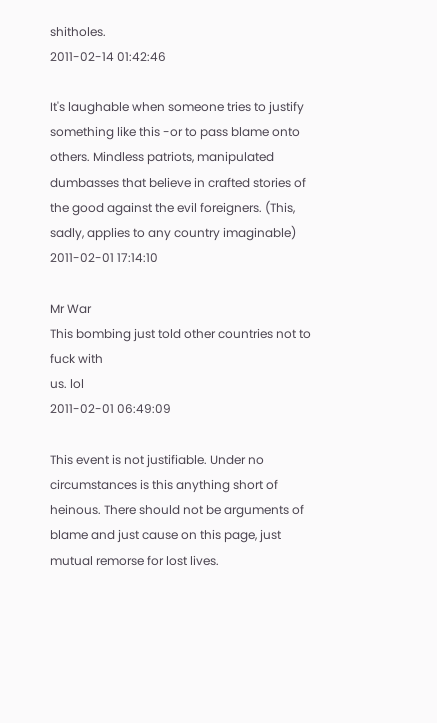shitholes.
2011-02-14 01:42:46

It's laughable when someone tries to justify something like this -or to pass blame onto others. Mindless patriots, manipulated dumbasses that believe in crafted stories of the good against the evil foreigners. (This, sadly, applies to any country imaginable)
2011-02-01 17:14:10

Mr War
This bombing just told other countries not to fuck with
us. lol
2011-02-01 06:49:09

This event is not justifiable. Under no
circumstances is this anything short of
heinous. There should not be arguments of
blame and just cause on this page, just
mutual remorse for lost lives.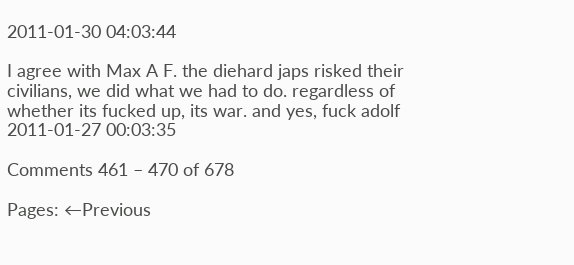2011-01-30 04:03:44

I agree with Max A F. the diehard japs risked their
civilians, we did what we had to do. regardless of
whether its fucked up, its war. and yes, fuck adolf
2011-01-27 00:03:35

Comments 461 – 470 of 678

Pages: ←Previous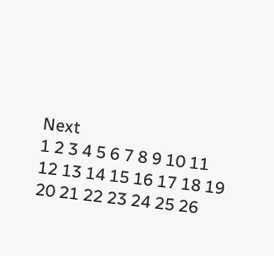Next
1 2 3 4 5 6 7 8 9 10 11 12 13 14 15 16 17 18 19 20 21 22 23 24 25 26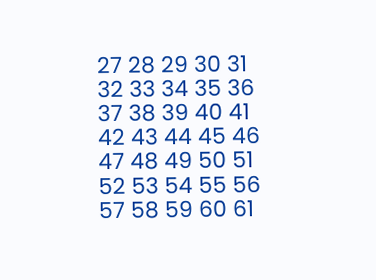27 28 29 30 31 32 33 34 35 36 37 38 39 40 41 42 43 44 45 46 47 48 49 50 51 52 53 54 55 56 57 58 59 60 61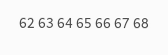62 63 64 65 66 67 68